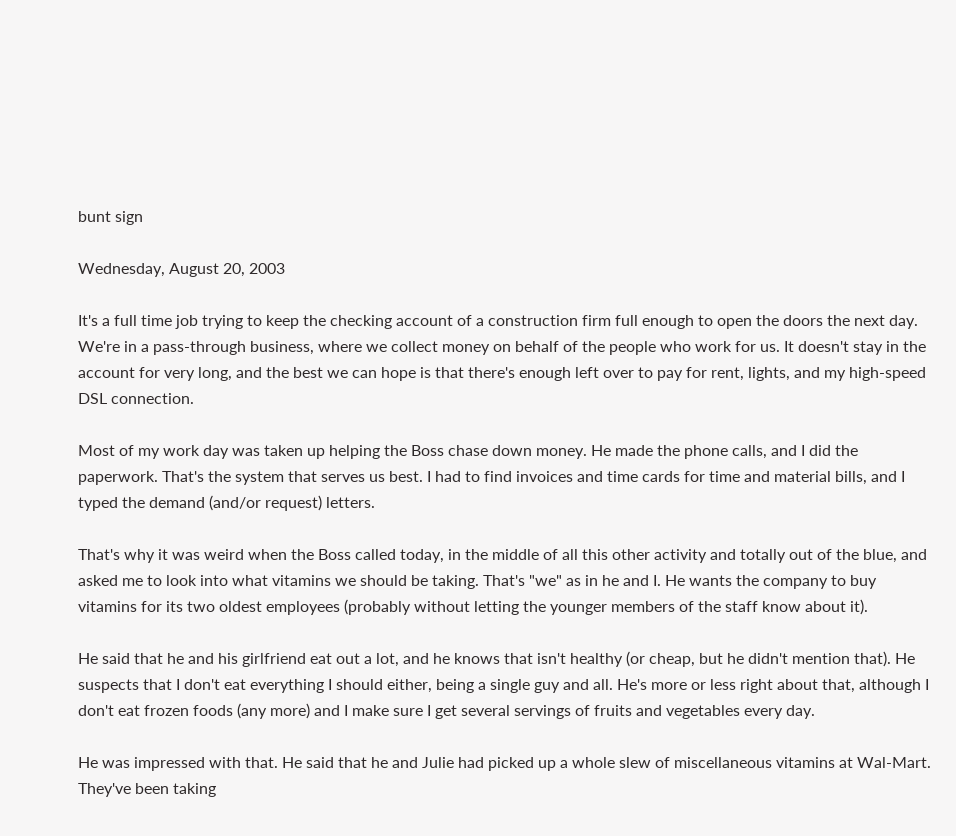bunt sign

Wednesday, August 20, 2003

It's a full time job trying to keep the checking account of a construction firm full enough to open the doors the next day. We're in a pass-through business, where we collect money on behalf of the people who work for us. It doesn't stay in the account for very long, and the best we can hope is that there's enough left over to pay for rent, lights, and my high-speed DSL connection.

Most of my work day was taken up helping the Boss chase down money. He made the phone calls, and I did the paperwork. That's the system that serves us best. I had to find invoices and time cards for time and material bills, and I typed the demand (and/or request) letters.

That's why it was weird when the Boss called today, in the middle of all this other activity and totally out of the blue, and asked me to look into what vitamins we should be taking. That's "we" as in he and I. He wants the company to buy vitamins for its two oldest employees (probably without letting the younger members of the staff know about it).

He said that he and his girlfriend eat out a lot, and he knows that isn't healthy (or cheap, but he didn't mention that). He suspects that I don't eat everything I should either, being a single guy and all. He's more or less right about that, although I don't eat frozen foods (any more) and I make sure I get several servings of fruits and vegetables every day.

He was impressed with that. He said that he and Julie had picked up a whole slew of miscellaneous vitamins at Wal-Mart. They've been taking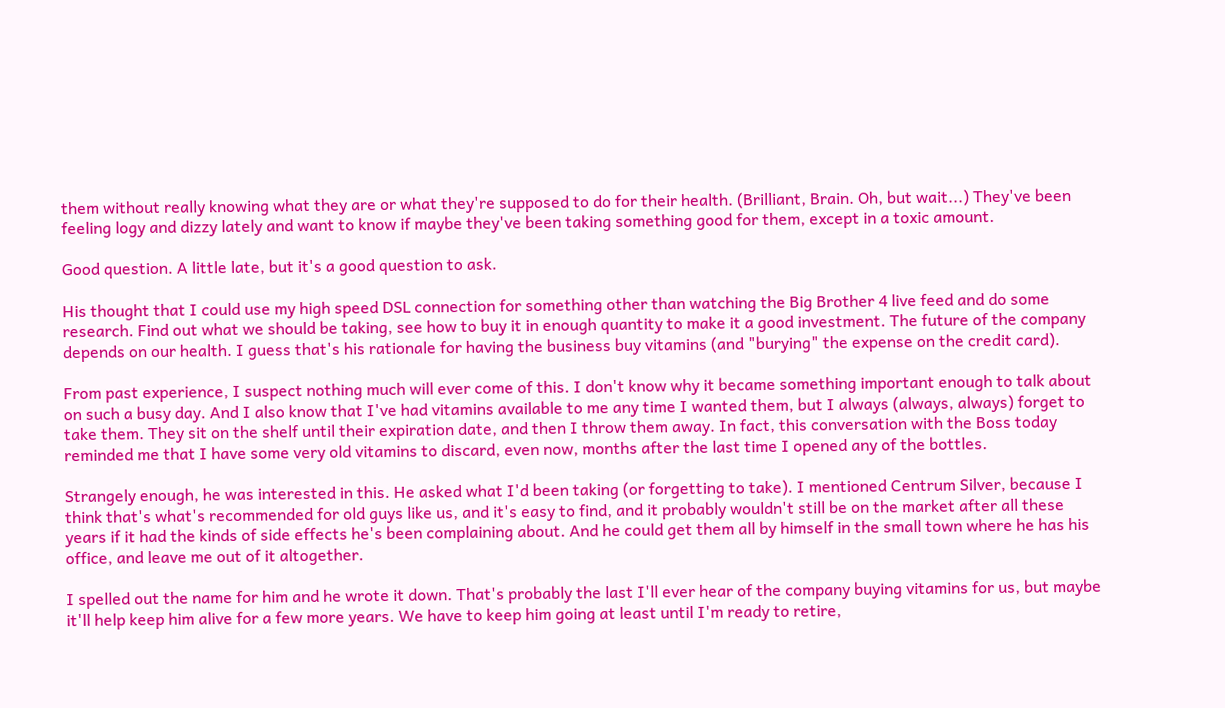them without really knowing what they are or what they're supposed to do for their health. (Brilliant, Brain. Oh, but wait...) They've been feeling logy and dizzy lately and want to know if maybe they've been taking something good for them, except in a toxic amount.

Good question. A little late, but it's a good question to ask.

His thought that I could use my high speed DSL connection for something other than watching the Big Brother 4 live feed and do some research. Find out what we should be taking, see how to buy it in enough quantity to make it a good investment. The future of the company depends on our health. I guess that's his rationale for having the business buy vitamins (and "burying" the expense on the credit card).

From past experience, I suspect nothing much will ever come of this. I don't know why it became something important enough to talk about on such a busy day. And I also know that I've had vitamins available to me any time I wanted them, but I always (always, always) forget to take them. They sit on the shelf until their expiration date, and then I throw them away. In fact, this conversation with the Boss today reminded me that I have some very old vitamins to discard, even now, months after the last time I opened any of the bottles.

Strangely enough, he was interested in this. He asked what I'd been taking (or forgetting to take). I mentioned Centrum Silver, because I think that's what's recommended for old guys like us, and it's easy to find, and it probably wouldn't still be on the market after all these years if it had the kinds of side effects he's been complaining about. And he could get them all by himself in the small town where he has his office, and leave me out of it altogether.

I spelled out the name for him and he wrote it down. That's probably the last I'll ever hear of the company buying vitamins for us, but maybe it'll help keep him alive for a few more years. We have to keep him going at least until I'm ready to retire,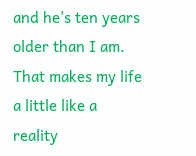and he's ten years older than I am. That makes my life a little like a reality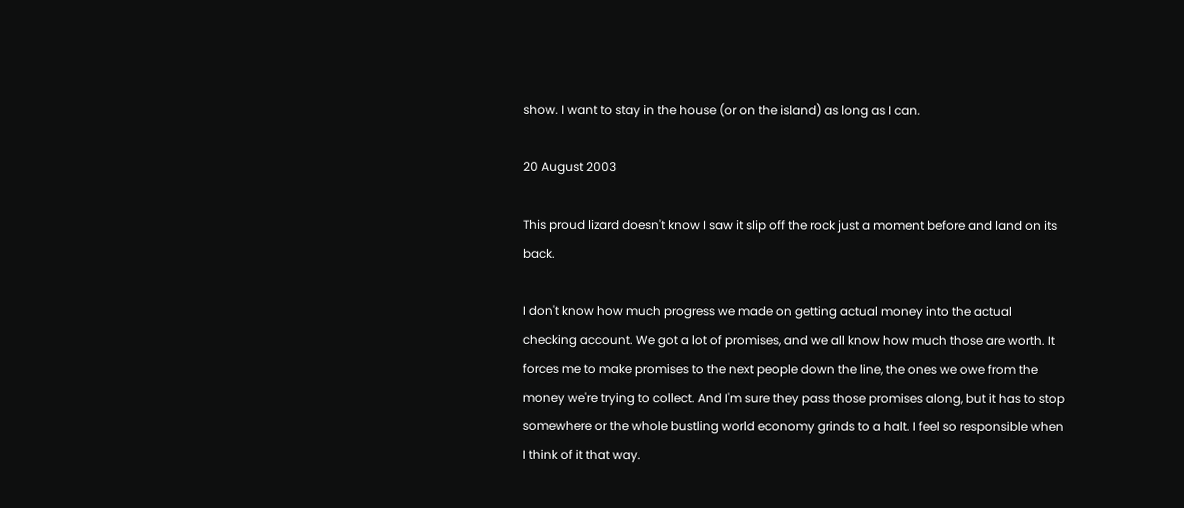show. I want to stay in the house (or on the island) as long as I can.

20 August 2003

This proud lizard doesn't know I saw it slip off the rock just a moment before and land on its back.

I don't know how much progress we made on getting actual money into the actual checking account. We got a lot of promises, and we all know how much those are worth. It forces me to make promises to the next people down the line, the ones we owe from the money we're trying to collect. And I'm sure they pass those promises along, but it has to stop somewhere or the whole bustling world economy grinds to a halt. I feel so responsible when I think of it that way.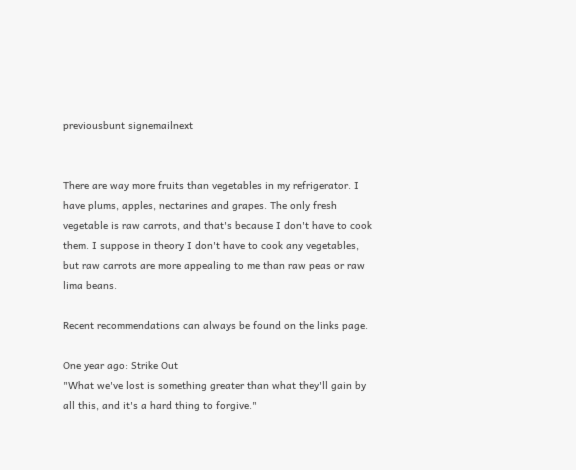previousbunt signemailnext


There are way more fruits than vegetables in my refrigerator. I have plums, apples, nectarines and grapes. The only fresh vegetable is raw carrots, and that's because I don't have to cook them. I suppose in theory I don't have to cook any vegetables, but raw carrots are more appealing to me than raw peas or raw lima beans.

Recent recommendations can always be found on the links page.

One year ago: Strike Out
"What we've lost is something greater than what they'll gain by all this, and it's a hard thing to forgive."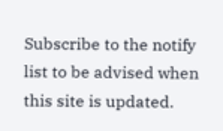Subscribe to the notify list to be advised when this site is updated.